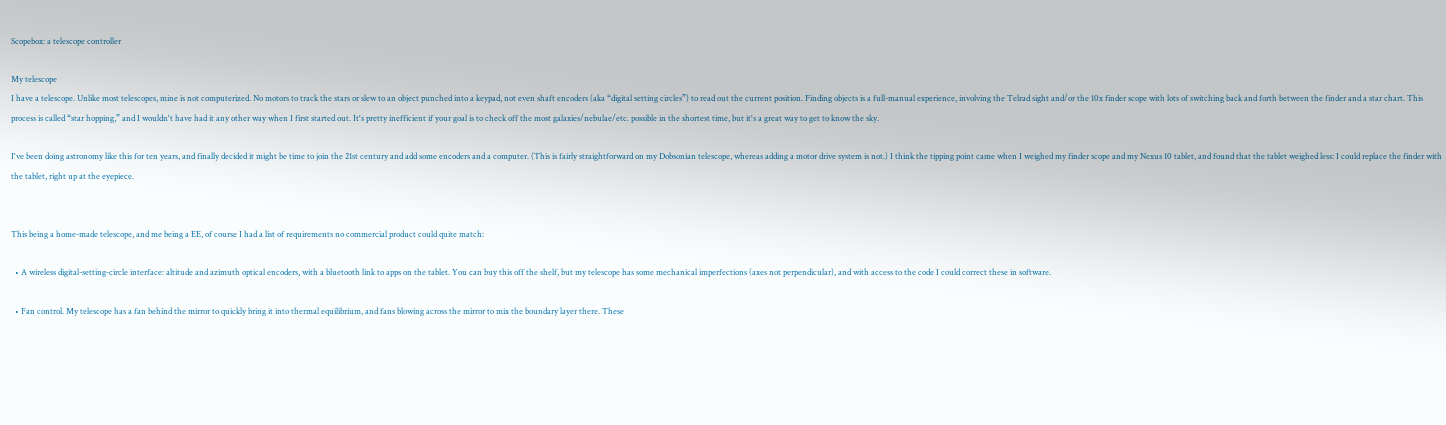Scopebox: a telescope controller

My telescope
I have a telescope. Unlike most telescopes, mine is not computerized. No motors to track the stars or slew to an object punched into a keypad, not even shaft encoders (aka “digital setting circles”) to read out the current position. Finding objects is a full-manual experience, involving the Telrad sight and/or the 10x finder scope with lots of switching back and forth between the finder and a star chart. This process is called “star hopping,” and I wouldn't have had it any other way when I first started out. It's pretty inefficient if your goal is to check off the most galaxies/nebulae/etc. possible in the shortest time, but it's a great way to get to know the sky.

I've been doing astronomy like this for ten years, and finally decided it might be time to join the 21st century and add some encoders and a computer. (This is fairly straightforward on my Dobsonian telescope, whereas adding a motor drive system is not.) I think the tipping point came when I weighed my finder scope and my Nexus 10 tablet, and found that the tablet weighed less: I could replace the finder with the tablet, right up at the eyepiece.


This being a home-made telescope, and me being a EE, of course I had a list of requirements no commercial product could quite match:

  • A wireless digital-setting-circle interface: altitude and azimuth optical encoders, with a bluetooth link to apps on the tablet. You can buy this off the shelf, but my telescope has some mechanical imperfections (axes not perpendicular), and with access to the code I could correct these in software.

  • Fan control. My telescope has a fan behind the mirror to quickly bring it into thermal equilibrium, and fans blowing across the mirror to mix the boundary layer there. These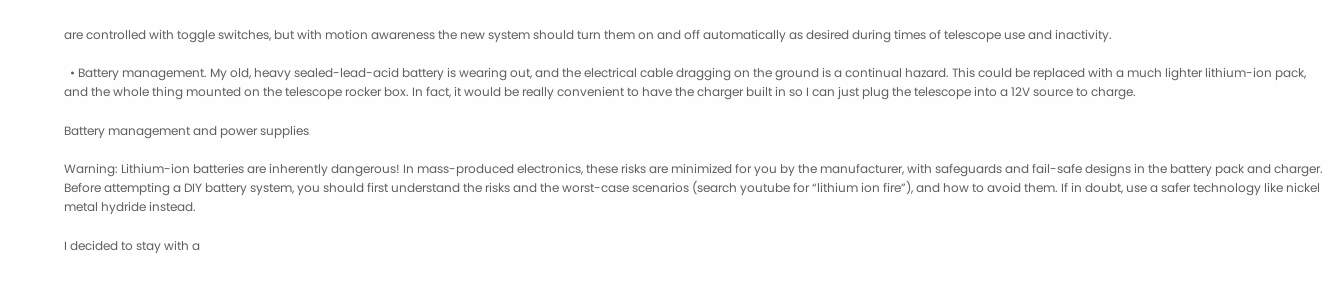are controlled with toggle switches, but with motion awareness the new system should turn them on and off automatically as desired during times of telescope use and inactivity.

  • Battery management. My old, heavy sealed-lead-acid battery is wearing out, and the electrical cable dragging on the ground is a continual hazard. This could be replaced with a much lighter lithium-ion pack, and the whole thing mounted on the telescope rocker box. In fact, it would be really convenient to have the charger built in so I can just plug the telescope into a 12V source to charge.

Battery management and power supplies

Warning: Lithium-ion batteries are inherently dangerous! In mass-produced electronics, these risks are minimized for you by the manufacturer, with safeguards and fail-safe designs in the battery pack and charger. Before attempting a DIY battery system, you should first understand the risks and the worst-case scenarios (search youtube for “lithium ion fire”), and how to avoid them. If in doubt, use a safer technology like nickel metal hydride instead.

I decided to stay with a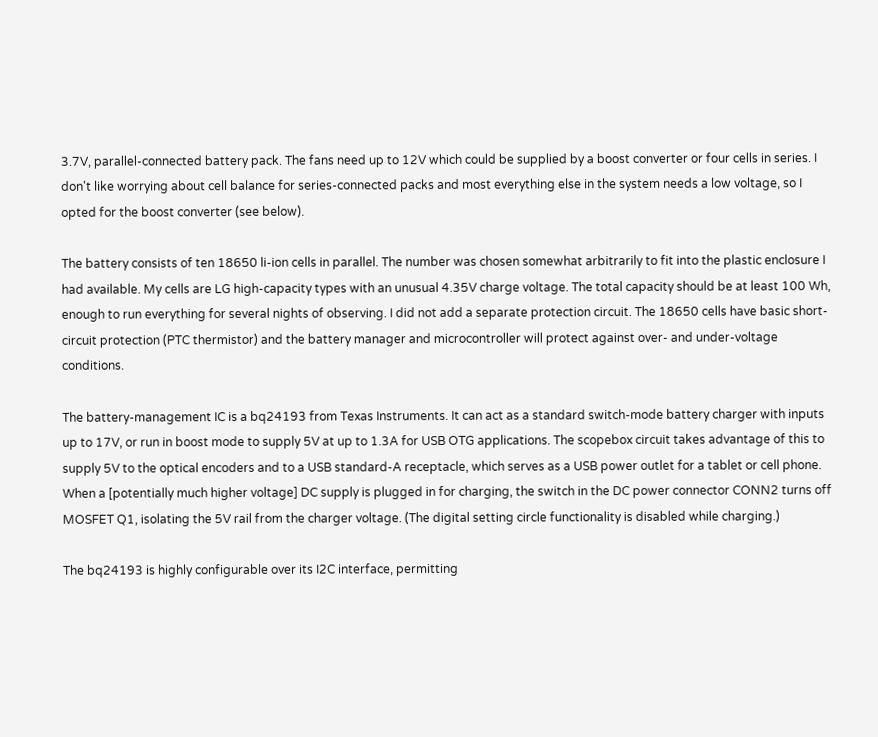3.7V, parallel-connected battery pack. The fans need up to 12V which could be supplied by a boost converter or four cells in series. I don't like worrying about cell balance for series-connected packs and most everything else in the system needs a low voltage, so I opted for the boost converter (see below).

The battery consists of ten 18650 li-ion cells in parallel. The number was chosen somewhat arbitrarily to fit into the plastic enclosure I had available. My cells are LG high-capacity types with an unusual 4.35V charge voltage. The total capacity should be at least 100 Wh, enough to run everything for several nights of observing. I did not add a separate protection circuit. The 18650 cells have basic short-circuit protection (PTC thermistor) and the battery manager and microcontroller will protect against over- and under-voltage conditions.

The battery-management IC is a bq24193 from Texas Instruments. It can act as a standard switch-mode battery charger with inputs up to 17V, or run in boost mode to supply 5V at up to 1.3A for USB OTG applications. The scopebox circuit takes advantage of this to supply 5V to the optical encoders and to a USB standard-A receptacle, which serves as a USB power outlet for a tablet or cell phone. When a [potentially much higher voltage] DC supply is plugged in for charging, the switch in the DC power connector CONN2 turns off MOSFET Q1, isolating the 5V rail from the charger voltage. (The digital setting circle functionality is disabled while charging.)

The bq24193 is highly configurable over its I2C interface, permitting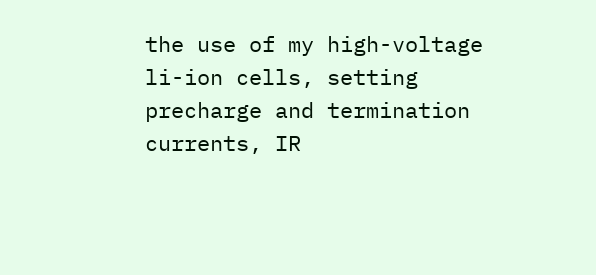the use of my high-voltage li-ion cells, setting precharge and termination currents, IR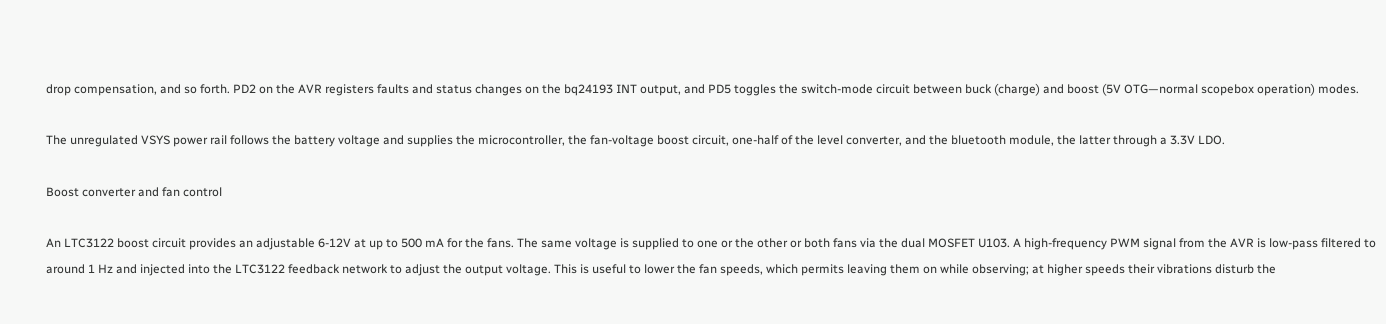drop compensation, and so forth. PD2 on the AVR registers faults and status changes on the bq24193 INT output, and PD5 toggles the switch-mode circuit between buck (charge) and boost (5V OTG—normal scopebox operation) modes.

The unregulated VSYS power rail follows the battery voltage and supplies the microcontroller, the fan-voltage boost circuit, one-half of the level converter, and the bluetooth module, the latter through a 3.3V LDO.

Boost converter and fan control

An LTC3122 boost circuit provides an adjustable 6-12V at up to 500 mA for the fans. The same voltage is supplied to one or the other or both fans via the dual MOSFET U103. A high-frequency PWM signal from the AVR is low-pass filtered to around 1 Hz and injected into the LTC3122 feedback network to adjust the output voltage. This is useful to lower the fan speeds, which permits leaving them on while observing; at higher speeds their vibrations disturb the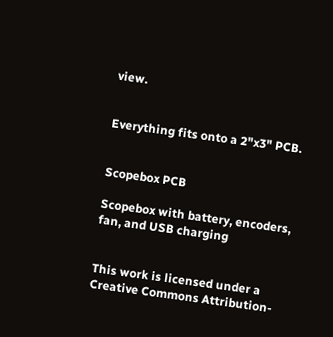view.


Everything fits onto a 2"x3" PCB.


Scopebox PCB

Scopebox with battery, encoders, fan, and USB charging


This work is licensed under a Creative Commons Attribution-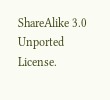ShareAlike 3.0 Unported License.